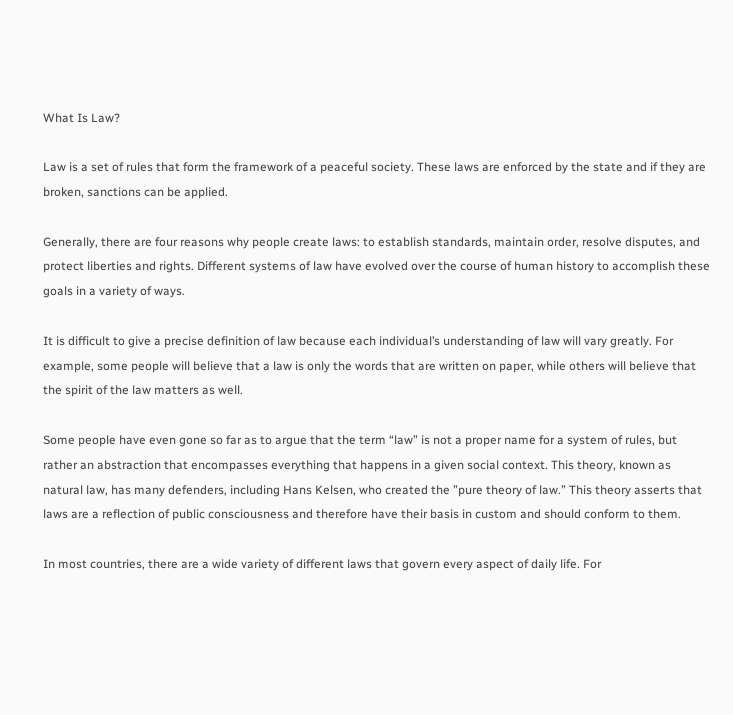What Is Law?

Law is a set of rules that form the framework of a peaceful society. These laws are enforced by the state and if they are broken, sanctions can be applied.

Generally, there are four reasons why people create laws: to establish standards, maintain order, resolve disputes, and protect liberties and rights. Different systems of law have evolved over the course of human history to accomplish these goals in a variety of ways.

It is difficult to give a precise definition of law because each individual’s understanding of law will vary greatly. For example, some people will believe that a law is only the words that are written on paper, while others will believe that the spirit of the law matters as well.

Some people have even gone so far as to argue that the term “law” is not a proper name for a system of rules, but rather an abstraction that encompasses everything that happens in a given social context. This theory, known as natural law, has many defenders, including Hans Kelsen, who created the ”pure theory of law.” This theory asserts that laws are a reflection of public consciousness and therefore have their basis in custom and should conform to them.

In most countries, there are a wide variety of different laws that govern every aspect of daily life. For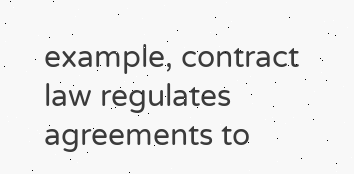example, contract law regulates agreements to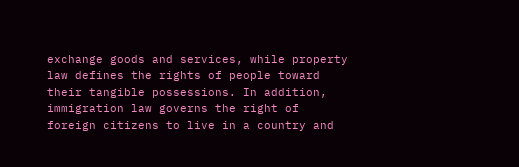exchange goods and services, while property law defines the rights of people toward their tangible possessions. In addition, immigration law governs the right of foreign citizens to live in a country and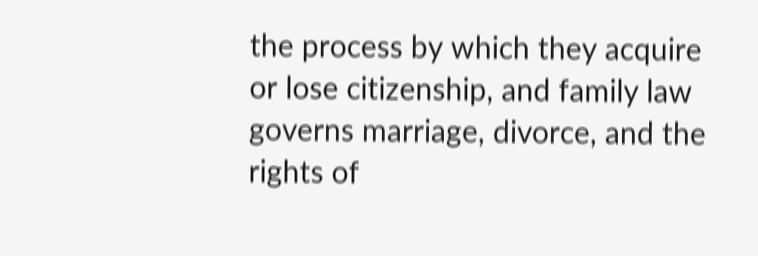the process by which they acquire or lose citizenship, and family law governs marriage, divorce, and the rights of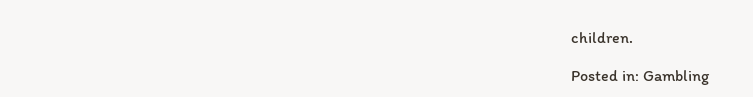children.

Posted in: Gambling